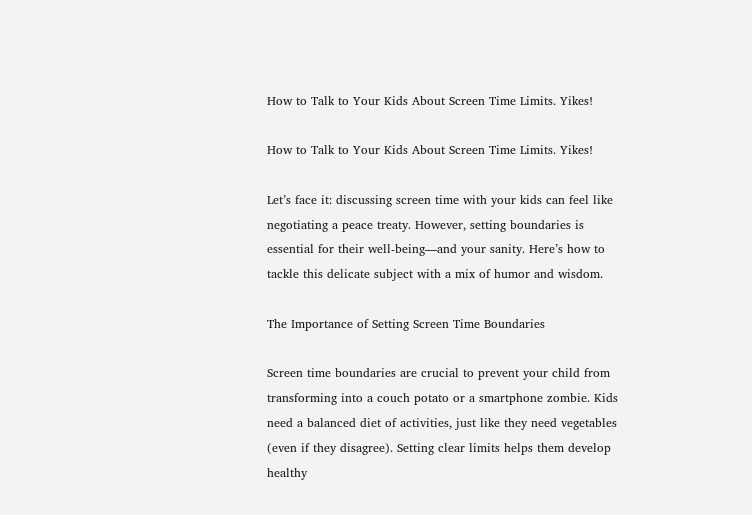How to Talk to Your Kids About Screen Time Limits. Yikes!

How to Talk to Your Kids About Screen Time Limits. Yikes!

Let’s face it: discussing screen time with your kids can feel like negotiating a peace treaty. However, setting boundaries is essential for their well-being—and your sanity. Here’s how to tackle this delicate subject with a mix of humor and wisdom.

The Importance of Setting Screen Time Boundaries

Screen time boundaries are crucial to prevent your child from transforming into a couch potato or a smartphone zombie. Kids need a balanced diet of activities, just like they need vegetables (even if they disagree). Setting clear limits helps them develop healthy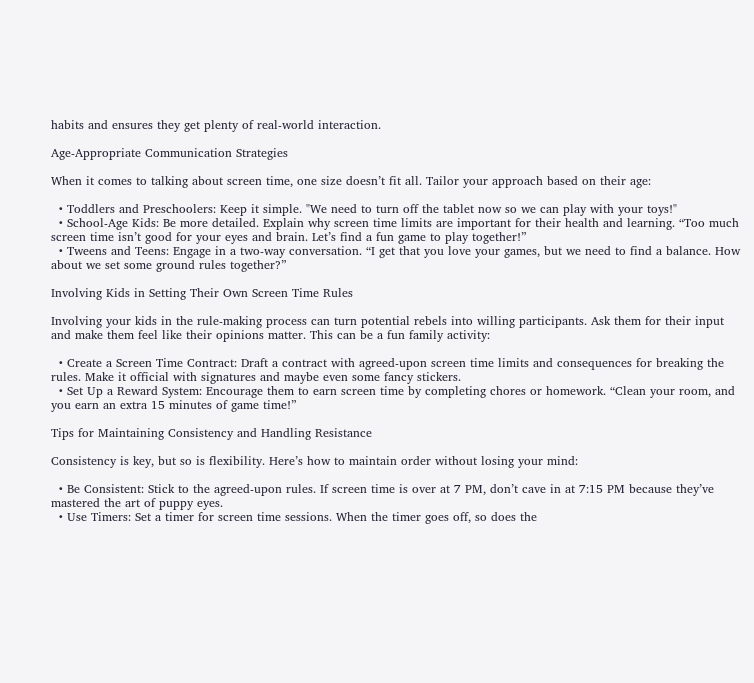habits and ensures they get plenty of real-world interaction.

Age-Appropriate Communication Strategies

When it comes to talking about screen time, one size doesn’t fit all. Tailor your approach based on their age:

  • Toddlers and Preschoolers: Keep it simple. "We need to turn off the tablet now so we can play with your toys!"
  • School-Age Kids: Be more detailed. Explain why screen time limits are important for their health and learning. “Too much screen time isn’t good for your eyes and brain. Let’s find a fun game to play together!”
  • Tweens and Teens: Engage in a two-way conversation. “I get that you love your games, but we need to find a balance. How about we set some ground rules together?”

Involving Kids in Setting Their Own Screen Time Rules

Involving your kids in the rule-making process can turn potential rebels into willing participants. Ask them for their input and make them feel like their opinions matter. This can be a fun family activity:

  • Create a Screen Time Contract: Draft a contract with agreed-upon screen time limits and consequences for breaking the rules. Make it official with signatures and maybe even some fancy stickers.
  • Set Up a Reward System: Encourage them to earn screen time by completing chores or homework. “Clean your room, and you earn an extra 15 minutes of game time!”

Tips for Maintaining Consistency and Handling Resistance

Consistency is key, but so is flexibility. Here’s how to maintain order without losing your mind:

  • Be Consistent: Stick to the agreed-upon rules. If screen time is over at 7 PM, don’t cave in at 7:15 PM because they’ve mastered the art of puppy eyes.
  • Use Timers: Set a timer for screen time sessions. When the timer goes off, so does the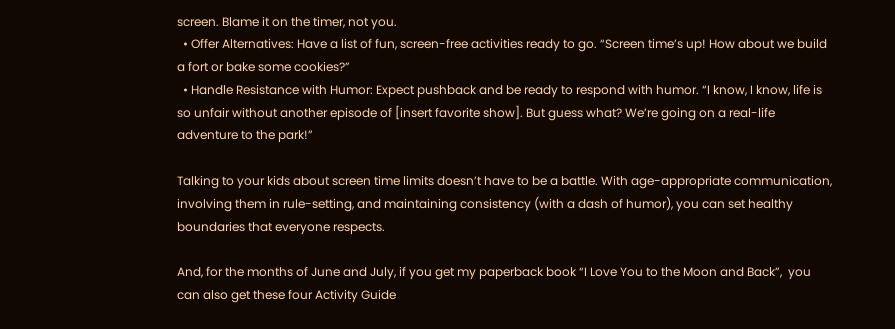screen. Blame it on the timer, not you.
  • Offer Alternatives: Have a list of fun, screen-free activities ready to go. “Screen time’s up! How about we build a fort or bake some cookies?”
  • Handle Resistance with Humor: Expect pushback and be ready to respond with humor. “I know, I know, life is so unfair without another episode of [insert favorite show]. But guess what? We’re going on a real-life adventure to the park!”

Talking to your kids about screen time limits doesn’t have to be a battle. With age-appropriate communication, involving them in rule-setting, and maintaining consistency (with a dash of humor), you can set healthy boundaries that everyone respects.

And, for the months of June and July, if you get my paperback book “I Love You to the Moon and Back”,  you can also get these four Activity Guide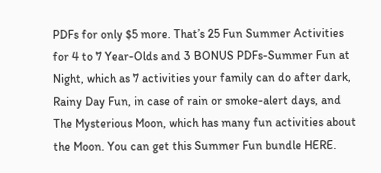PDFs for only $5 more. That’s 25 Fun Summer Activities for 4 to 7 Year-Olds and 3 BONUS PDFs-Summer Fun at Night, which as 7 activities your family can do after dark,  Rainy Day Fun, in case of rain or smoke-alert days, and The Mysterious Moon, which has many fun activities about the Moon. You can get this Summer Fun bundle HERE.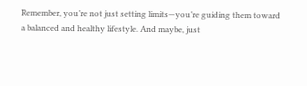Remember, you’re not just setting limits—you’re guiding them toward a balanced and healthy lifestyle. And maybe, just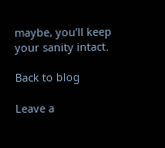maybe, you’ll keep your sanity intact.

Back to blog

Leave a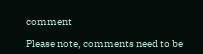comment

Please note, comments need to be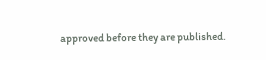approved before they are published.